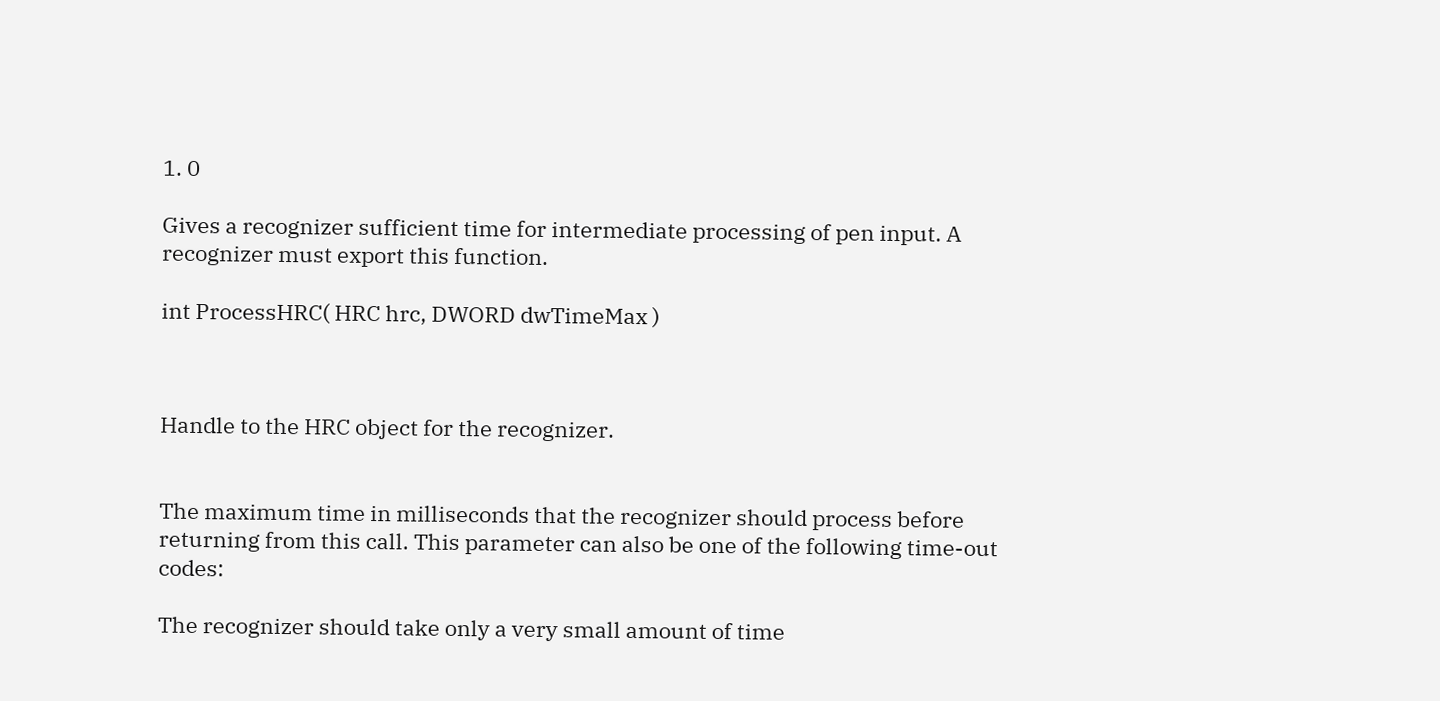1. 0

Gives a recognizer sufficient time for intermediate processing of pen input. A recognizer must export this function.

int ProcessHRC( HRC hrc, DWORD dwTimeMax )



Handle to the HRC object for the recognizer.


The maximum time in milliseconds that the recognizer should process before returning from this call. This parameter can also be one of the following time-out codes:

The recognizer should take only a very small amount of time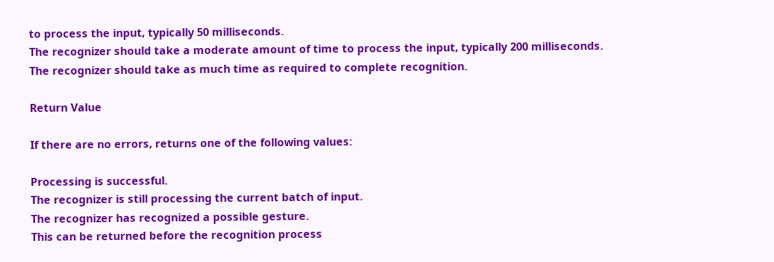to process the input, typically 50 milliseconds.
The recognizer should take a moderate amount of time to process the input, typically 200 milliseconds.
The recognizer should take as much time as required to complete recognition.

Return Value

If there are no errors, returns one of the following values:

Processing is successful.
The recognizer is still processing the current batch of input.
The recognizer has recognized a possible gesture.
This can be returned before the recognition process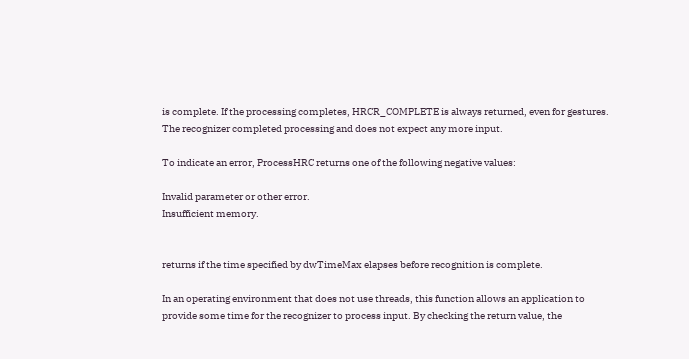is complete. If the processing completes, HRCR_COMPLETE is always returned, even for gestures.
The recognizer completed processing and does not expect any more input.

To indicate an error, ProcessHRC returns one of the following negative values:

Invalid parameter or other error.
Insufficient memory.


returns if the time specified by dwTimeMax elapses before recognition is complete.

In an operating environment that does not use threads, this function allows an application to provide some time for the recognizer to process input. By checking the return value, the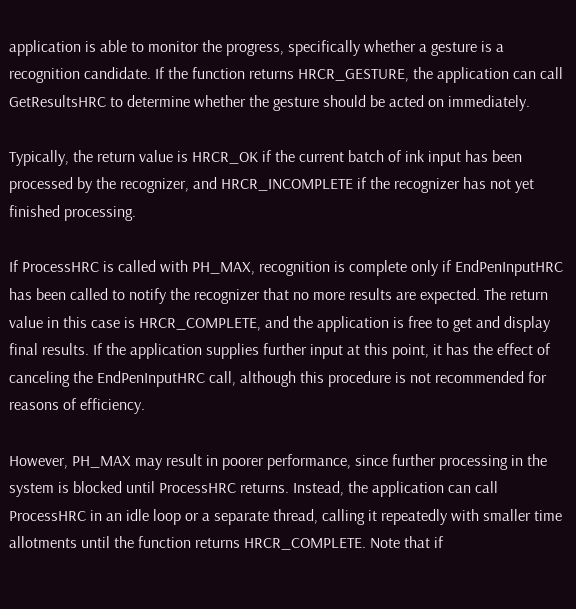application is able to monitor the progress, specifically whether a gesture is a recognition candidate. If the function returns HRCR_GESTURE, the application can call GetResultsHRC to determine whether the gesture should be acted on immediately.

Typically, the return value is HRCR_OK if the current batch of ink input has been processed by the recognizer, and HRCR_INCOMPLETE if the recognizer has not yet finished processing.

If ProcessHRC is called with PH_MAX, recognition is complete only if EndPenInputHRC has been called to notify the recognizer that no more results are expected. The return value in this case is HRCR_COMPLETE, and the application is free to get and display final results. If the application supplies further input at this point, it has the effect of canceling the EndPenInputHRC call, although this procedure is not recommended for reasons of efficiency.

However, PH_MAX may result in poorer performance, since further processing in the system is blocked until ProcessHRC returns. Instead, the application can call ProcessHRC in an idle loop or a separate thread, calling it repeatedly with smaller time allotments until the function returns HRCR_COMPLETE. Note that if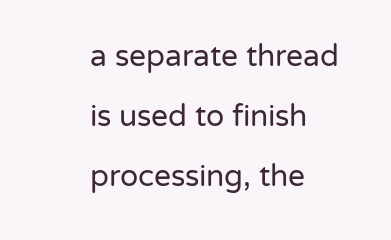a separate thread is used to finish processing, the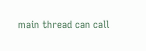main thread can call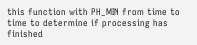this function with PH_MIN from time to time to determine if processing has finished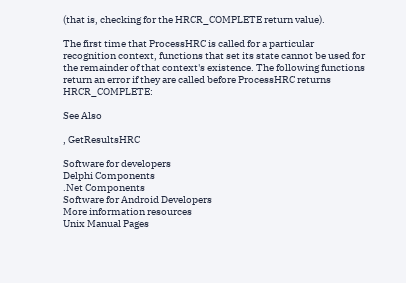(that is, checking for the HRCR_COMPLETE return value).

The first time that ProcessHRC is called for a particular recognition context, functions that set its state cannot be used for the remainder of that context's existence. The following functions return an error if they are called before ProcessHRC returns HRCR_COMPLETE:

See Also

, GetResultsHRC

Software for developers
Delphi Components
.Net Components
Software for Android Developers
More information resources
Unix Manual Pages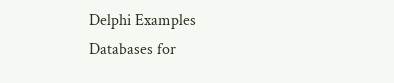Delphi Examples
Databases for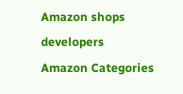Amazon shops developers
Amazon Categories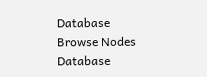Database
Browse Nodes Database